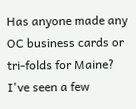Has anyone made any OC business cards or tri-folds for Maine? I've seen a few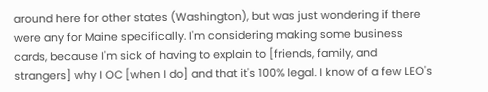around here for other states (Washington), but was just wondering if there were any for Maine specifically. I'm considering making some business cards, because I'm sick of having to explain to [friends, family, and strangers] why I OC [when I do] and that it's 100% legal. I know of a few LEO's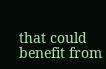that could benefit from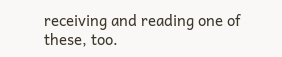receiving and reading one of these, too.